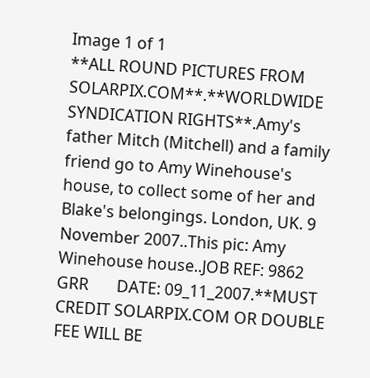Image 1 of 1
**ALL ROUND PICTURES FROM SOLARPIX.COM**.**WORLDWIDE SYNDICATION RIGHTS**.Amy's father Mitch (Mitchell) and a family friend go to Amy Winehouse's house, to collect some of her and Blake's belongings. London, UK. 9 November 2007..This pic: Amy Winehouse house..JOB REF: 9862 GRR       DATE: 09_11_2007.**MUST CREDIT SOLARPIX.COM OR DOUBLE FEE WILL BE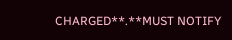CHARGED**.**MUST NOTIFY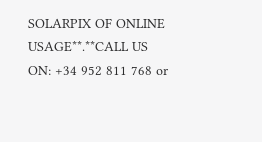SOLARPIX OF ONLINE USAGE**.**CALL US ON: +34 952 811 768 or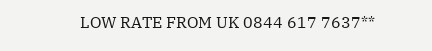LOW RATE FROM UK 0844 617 7637**